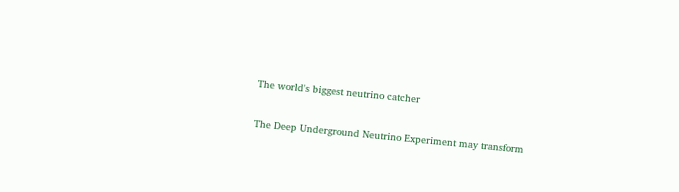The world's biggest neutrino catcher

The Deep Underground Neutrino Experiment may transform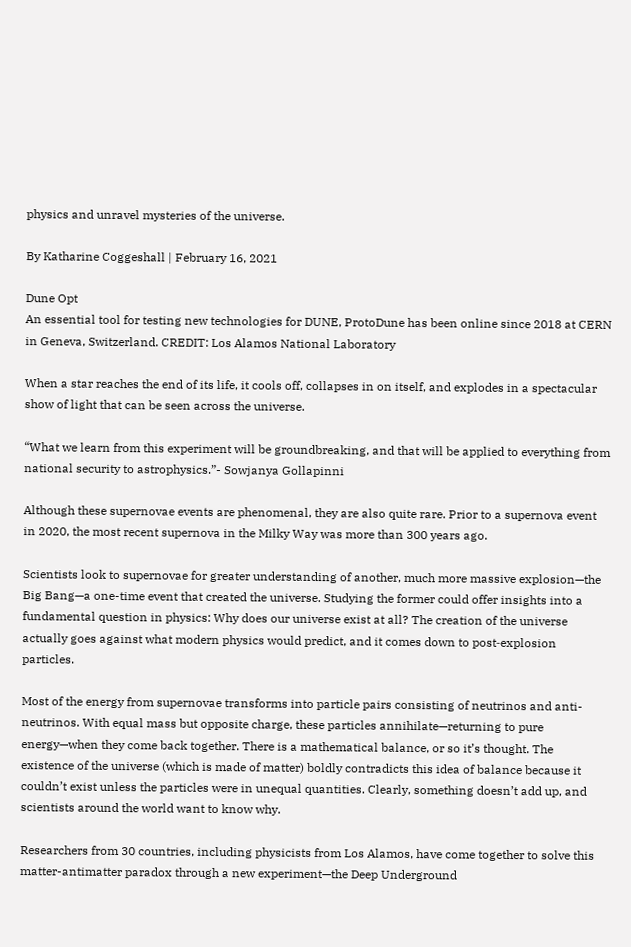physics and unravel mysteries of the universe.

By Katharine Coggeshall | February 16, 2021

Dune Opt
An essential tool for testing new technologies for DUNE, ProtoDune has been online since 2018 at CERN in Geneva, Switzerland. CREDIT: Los Alamos National Laboratory

When a star reaches the end of its life, it cools off, collapses in on itself, and explodes in a spectacular show of light that can be seen across the universe.

“What we learn from this experiment will be groundbreaking, and that will be applied to everything from national security to astrophysics.”- Sowjanya Gollapinni

Although these supernovae events are phenomenal, they are also quite rare. Prior to a supernova event in 2020, the most recent supernova in the Milky Way was more than 300 years ago.

Scientists look to supernovae for greater understanding of another, much more massive explosion—the Big Bang—a one-time event that created the universe. Studying the former could offer insights into a fundamental question in physics: Why does our universe exist at all? The creation of the universe actually goes against what modern physics would predict, and it comes down to post‑explosion particles.

Most of the energy from supernovae transforms into particle pairs consisting of neutrinos and anti-neutrinos. With equal mass but opposite charge, these particles annihilate—returning to pure energy—when they come back together. There is a mathematical balance, or so it’s thought. The existence of the universe (which is made of matter) boldly contradicts this idea of balance because it couldn’t exist unless the particles were in unequal quantities. Clearly, something doesn’t add up, and scientists around the world want to know why.

Researchers from 30 countries, including physicists from Los Alamos, have come together to solve this matter-antimatter paradox through a new experiment—the Deep Underground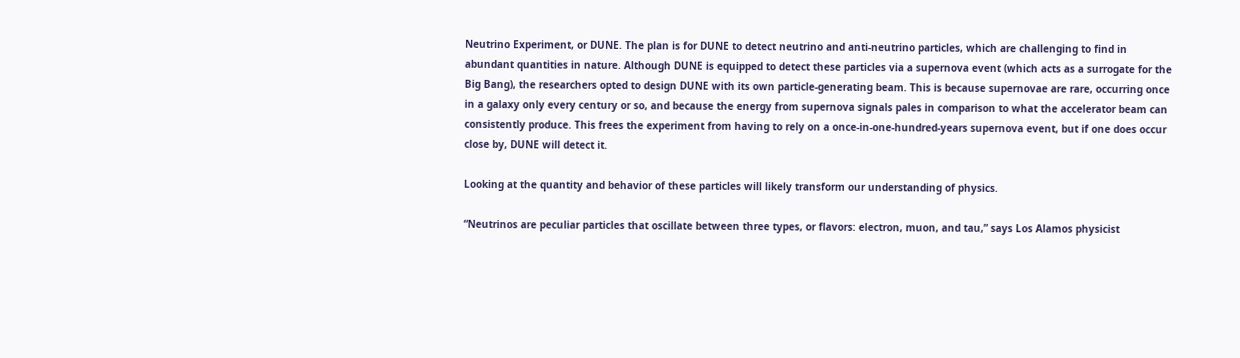Neutrino Experiment, or DUNE. The plan is for DUNE to detect neutrino and anti-neutrino particles, which are challenging to find in abundant quantities in nature. Although DUNE is equipped to detect these particles via a supernova event (which acts as a surrogate for the Big Bang), the researchers opted to design DUNE with its own particle-generating beam. This is because supernovae are rare, occurring once in a galaxy only every century or so, and because the energy from supernova signals pales in comparison to what the accelerator beam can consistently produce. This frees the experiment from having to rely on a once-in-one-hundred-years supernova event, but if one does occur close by, DUNE will detect it.

Looking at the quantity and behavior of these particles will likely transform our understanding of physics.

“Neutrinos are peculiar particles that oscillate between three types, or flavors: electron, muon, and tau,” says Los Alamos physicist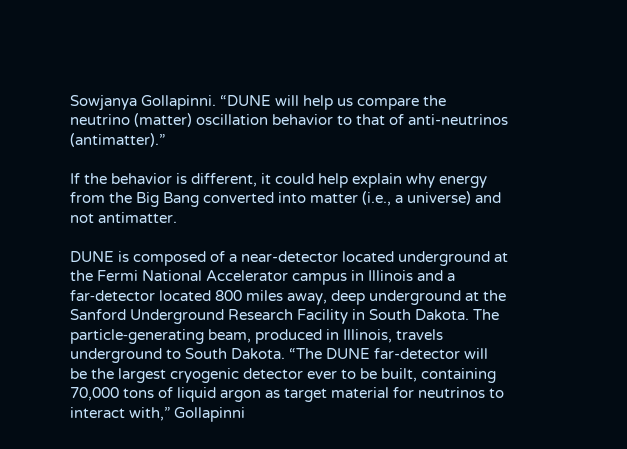Sowjanya Gollapinni. “DUNE will help us compare the neutrino (matter) oscillation behavior to that of anti-neutrinos (antimatter).”

If the behavior is different, it could help explain why energy from the Big Bang converted into matter (i.e., a universe) and not antimatter.

DUNE is composed of a near-detector located underground at the Fermi National Accelerator campus in Illinois and a far‑detector located 800 miles away, deep underground at the Sanford Underground Research Facility in South Dakota. The particle‑generating beam, produced in Illinois, travels underground to South Dakota. “The DUNE far-detector will be the largest cryogenic detector ever to be built, containing 70,000 tons of liquid argon as target material for neutrinos to interact with,” Gollapinni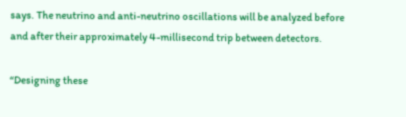says. The neutrino and anti-neutrino oscillations will be analyzed before and after their approximately 4-millisecond trip between detectors.

“Designing these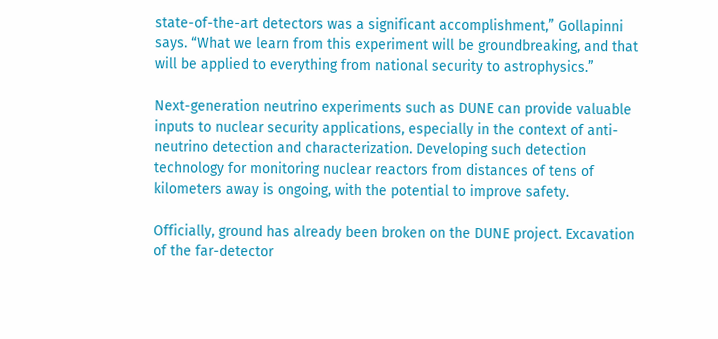state-of-the-art detectors was a significant accomplishment,” Gollapinni says. “What we learn from this experiment will be groundbreaking, and that will be applied to everything from national security to astrophysics.”

Next-generation neutrino experiments such as DUNE can provide valuable inputs to nuclear security applications, especially in the context of anti-neutrino detection and characterization. Developing such detection technology for monitoring nuclear reactors from distances of tens of kilometers away is ongoing, with the potential to improve safety.

Officially, ground has already been broken on the DUNE project. Excavation of the far-detector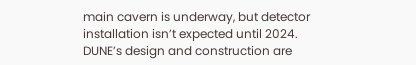main cavern is underway, but detector installation isn’t expected until 2024. DUNE’s design and construction are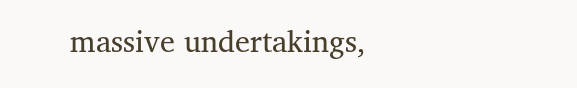massive undertakings,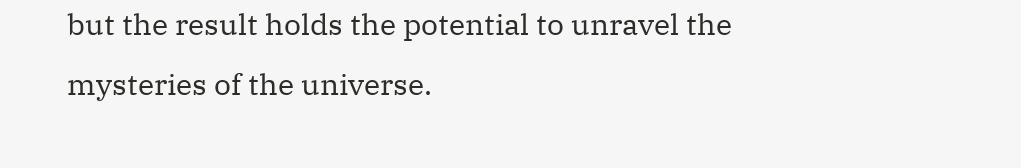but the result holds the potential to unravel the mysteries of the universe.